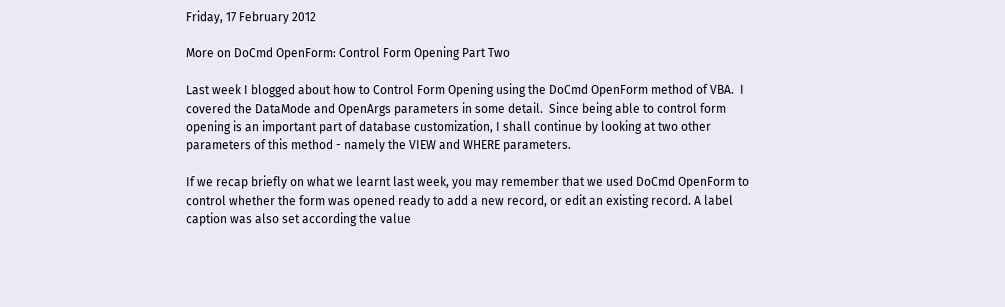Friday, 17 February 2012

More on DoCmd OpenForm: Control Form Opening Part Two

Last week I blogged about how to Control Form Opening using the DoCmd OpenForm method of VBA.  I covered the DataMode and OpenArgs parameters in some detail.  Since being able to control form opening is an important part of database customization, I shall continue by looking at two other parameters of this method - namely the VIEW and WHERE parameters.

If we recap briefly on what we learnt last week, you may remember that we used DoCmd OpenForm to control whether the form was opened ready to add a new record, or edit an existing record. A label caption was also set according the value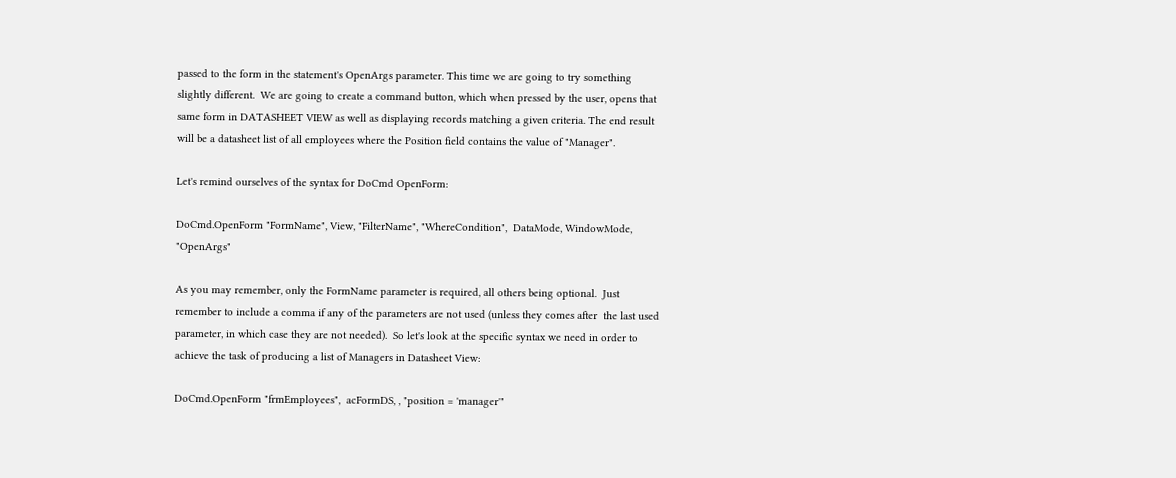passed to the form in the statement's OpenArgs parameter. This time we are going to try something slightly different.  We are going to create a command button, which when pressed by the user, opens that same form in DATASHEET VIEW as well as displaying records matching a given criteria. The end result will be a datasheet list of all employees where the Position field contains the value of "Manager".

Let's remind ourselves of the syntax for DoCmd OpenForm:

DoCmd.OpenForm "FormName", View, "FilterName", "WhereCondition",  DataMode, WindowMode, "OpenArgs"

As you may remember, only the FormName parameter is required, all others being optional.  Just remember to include a comma if any of the parameters are not used (unless they comes after  the last used parameter, in which case they are not needed).  So let's look at the specific syntax we need in order to achieve the task of producing a list of Managers in Datasheet View:

DoCmd.OpenForm "frmEmployees",  acFormDS, , "position = 'manager'"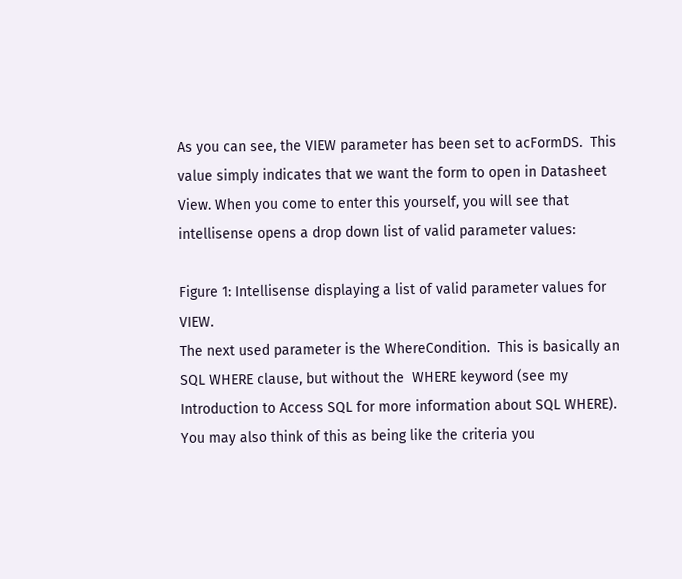As you can see, the VIEW parameter has been set to acFormDS.  This value simply indicates that we want the form to open in Datasheet View. When you come to enter this yourself, you will see that intellisense opens a drop down list of valid parameter values:

Figure 1: Intellisense displaying a list of valid parameter values for VIEW.
The next used parameter is the WhereCondition.  This is basically an SQL WHERE clause, but without the  WHERE keyword (see my Introduction to Access SQL for more information about SQL WHERE).  You may also think of this as being like the criteria you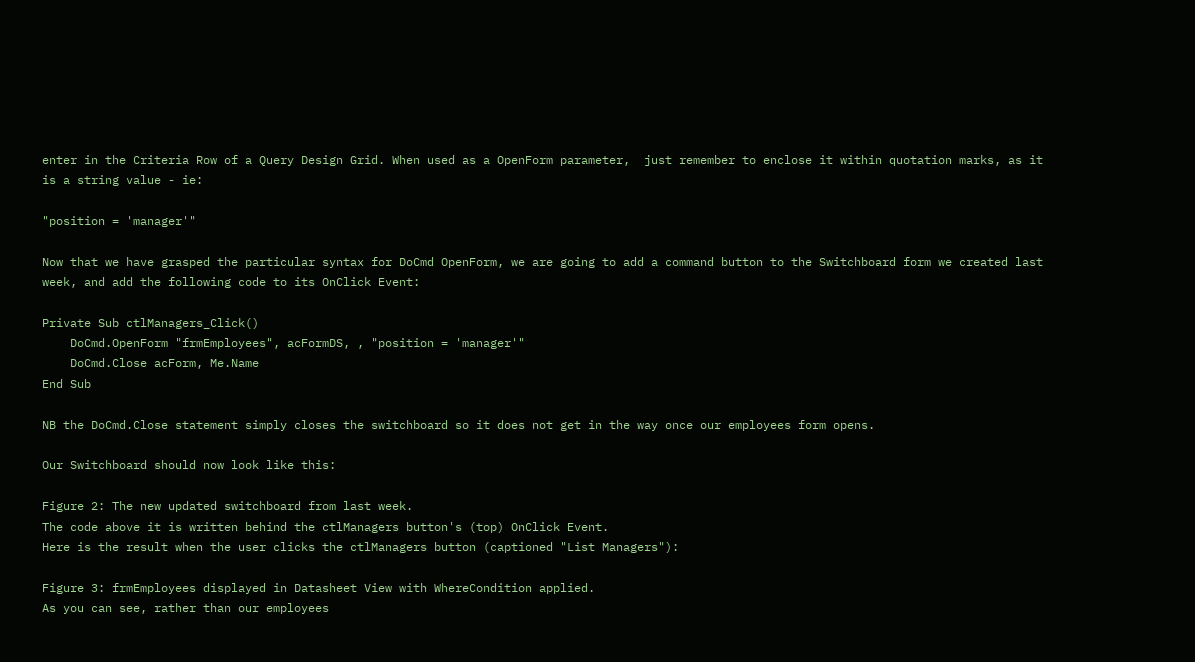enter in the Criteria Row of a Query Design Grid. When used as a OpenForm parameter,  just remember to enclose it within quotation marks, as it is a string value - ie:

"position = 'manager'"

Now that we have grasped the particular syntax for DoCmd OpenForm, we are going to add a command button to the Switchboard form we created last week, and add the following code to its OnClick Event:

Private Sub ctlManagers_Click()
    DoCmd.OpenForm "frmEmployees", acFormDS, , "position = 'manager'"
    DoCmd.Close acForm, Me.Name
End Sub

NB the DoCmd.Close statement simply closes the switchboard so it does not get in the way once our employees form opens.

Our Switchboard should now look like this:

Figure 2: The new updated switchboard from last week.
The code above it is written behind the ctlManagers button's (top) OnClick Event.
Here is the result when the user clicks the ctlManagers button (captioned "List Managers"):

Figure 3: frmEmployees displayed in Datasheet View with WhereCondition applied.
As you can see, rather than our employees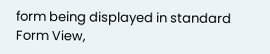form being displayed in standard Form View,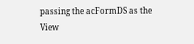passing the acFormDS as the View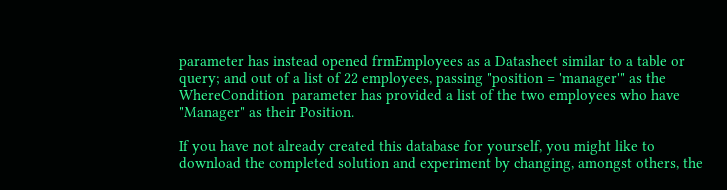parameter has instead opened frmEmployees as a Datasheet similar to a table or query; and out of a list of 22 employees, passing "position = 'manager'" as the  WhereCondition  parameter has provided a list of the two employees who have "Manager" as their Position.

If you have not already created this database for yourself, you might like to download the completed solution and experiment by changing, amongst others, the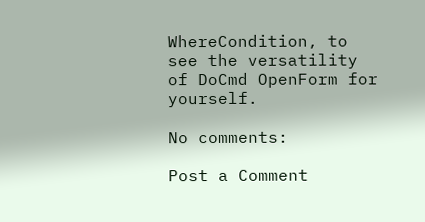WhereCondition, to see the versatility of DoCmd OpenForm for yourself.

No comments:

Post a Comment